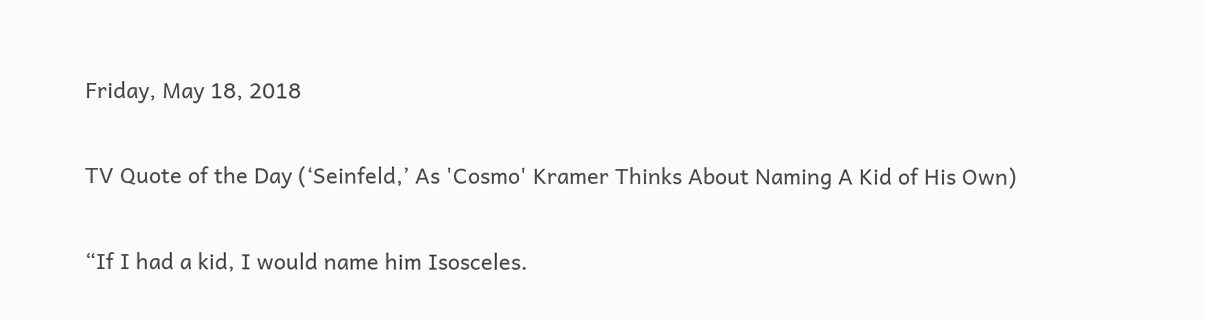Friday, May 18, 2018

TV Quote of the Day (‘Seinfeld,’ As 'Cosmo' Kramer Thinks About Naming A Kid of His Own)

“If I had a kid, I would name him Isosceles.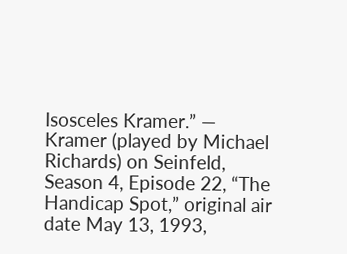Isosceles Kramer.” — Kramer (played by Michael Richards) on Seinfeld, Season 4, Episode 22, “The Handicap Spot,” original air date May 13, 1993,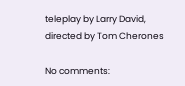teleplay by Larry David, directed by Tom Cherones

No comments: